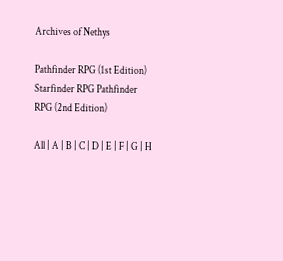Archives of Nethys

Pathfinder RPG (1st Edition) Starfinder RPG Pathfinder RPG (2nd Edition)

All | A | B | C | D | E | F | G | H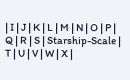| I | J | K | L | M | N | O | P | Q | R | S | Starship-Scale | T | U | V | W | X |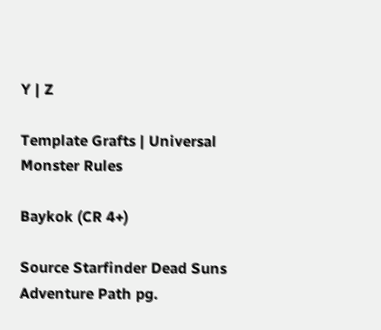Y | Z

Template Grafts | Universal Monster Rules

Baykok (CR 4+)

Source Starfinder Dead Suns Adventure Path pg.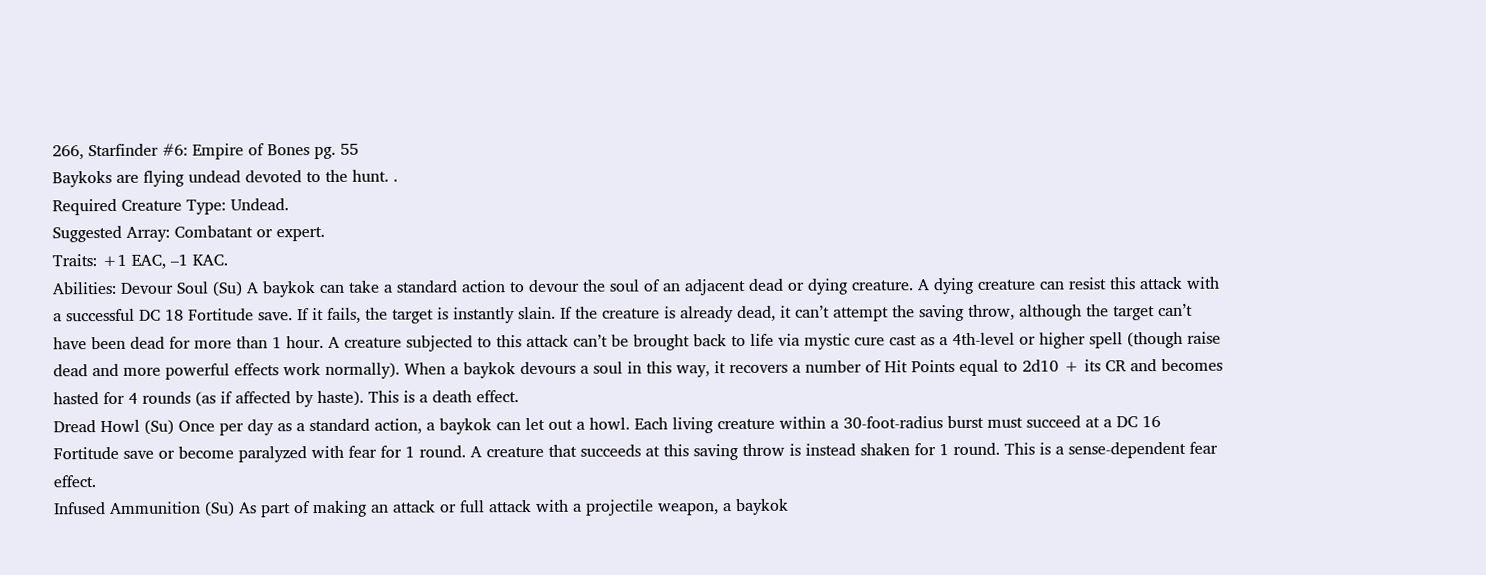266, Starfinder #6: Empire of Bones pg. 55
Baykoks are flying undead devoted to the hunt. .
Required Creature Type: Undead.
Suggested Array: Combatant or expert.
Traits: +1 EAC, –1 KAC.
Abilities: Devour Soul (Su) A baykok can take a standard action to devour the soul of an adjacent dead or dying creature. A dying creature can resist this attack with a successful DC 18 Fortitude save. If it fails, the target is instantly slain. If the creature is already dead, it can’t attempt the saving throw, although the target can’t have been dead for more than 1 hour. A creature subjected to this attack can’t be brought back to life via mystic cure cast as a 4th-level or higher spell (though raise dead and more powerful effects work normally). When a baykok devours a soul in this way, it recovers a number of Hit Points equal to 2d10 + its CR and becomes hasted for 4 rounds (as if affected by haste). This is a death effect.
Dread Howl (Su) Once per day as a standard action, a baykok can let out a howl. Each living creature within a 30-foot-radius burst must succeed at a DC 16 Fortitude save or become paralyzed with fear for 1 round. A creature that succeeds at this saving throw is instead shaken for 1 round. This is a sense-dependent fear effect.
Infused Ammunition (Su) As part of making an attack or full attack with a projectile weapon, a baykok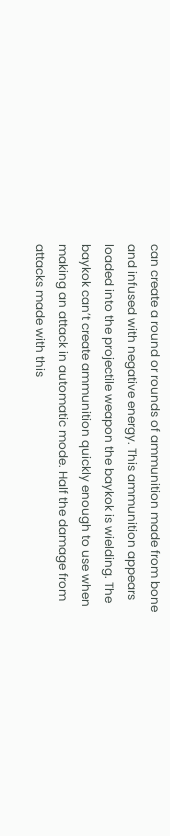can create a round or rounds of ammunition made from bone and infused with negative energy. This ammunition appears loaded into the projectile weapon the baykok is wielding. The baykok can’t create ammunition quickly enough to use when making an attack in automatic mode. Half the damage from attacks made with this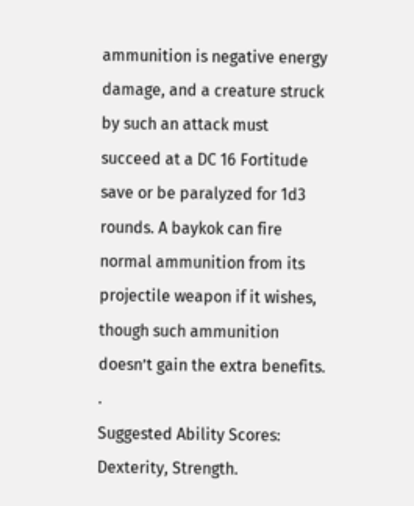ammunition is negative energy damage, and a creature struck by such an attack must succeed at a DC 16 Fortitude save or be paralyzed for 1d3 rounds. A baykok can fire normal ammunition from its projectile weapon if it wishes, though such ammunition doesn’t gain the extra benefits. .
Suggested Ability Scores: Dexterity, Strength.